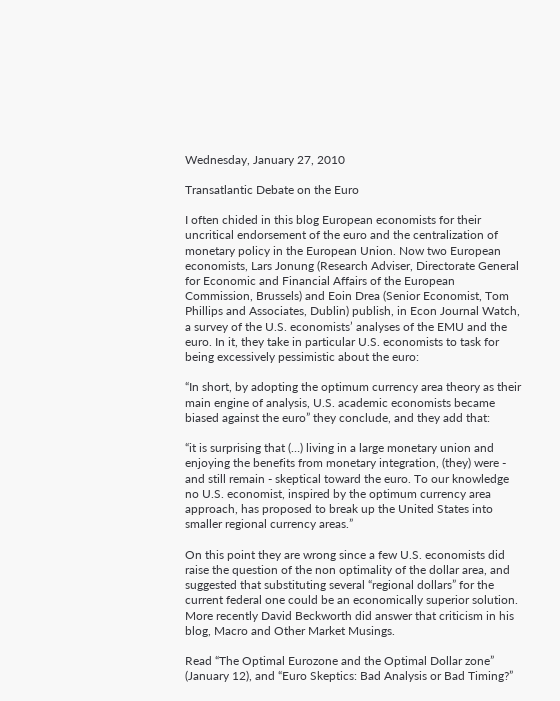Wednesday, January 27, 2010

Transatlantic Debate on the Euro

I often chided in this blog European economists for their uncritical endorsement of the euro and the centralization of monetary policy in the European Union. Now two European economists, Lars Jonung (Research Adviser, Directorate General for Economic and Financial Affairs of the European Commission, Brussels) and Eoin Drea (Senior Economist, Tom Phillips and Associates, Dublin) publish, in Econ Journal Watch, a survey of the U.S. economists’ analyses of the EMU and the euro. In it, they take in particular U.S. economists to task for being excessively pessimistic about the euro:

“In short, by adopting the optimum currency area theory as their main engine of analysis, U.S. academic economists became biased against the euro” they conclude, and they add that:

“it is surprising that (…) living in a large monetary union and enjoying the benefits from monetary integration, (they) were - and still remain - skeptical toward the euro. To our knowledge no U.S. economist, inspired by the optimum currency area approach, has proposed to break up the United States into smaller regional currency areas.”

On this point they are wrong since a few U.S. economists did raise the question of the non optimality of the dollar area, and suggested that substituting several “regional dollars” for the current federal one could be an economically superior solution. More recently David Beckworth did answer that criticism in his blog, Macro and Other Market Musings.

Read “The Optimal Eurozone and the Optimal Dollar zone” (January 12), and “Euro Skeptics: Bad Analysis or Bad Timing?”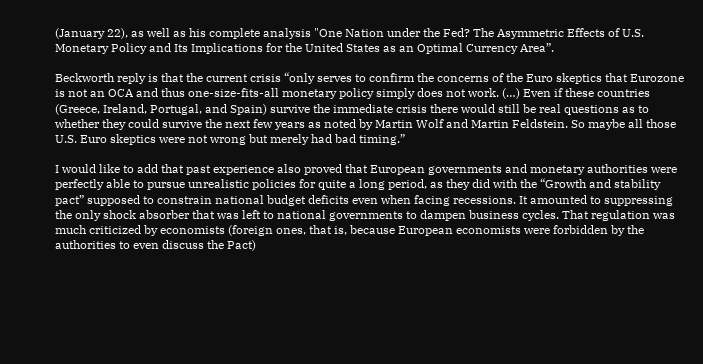(January 22), as well as his complete analysis "One Nation under the Fed? The Asymmetric Effects of U.S. Monetary Policy and Its Implications for the United States as an Optimal Currency Area”.

Beckworth reply is that the current crisis “only serves to confirm the concerns of the Euro skeptics that Eurozone is not an OCA and thus one-size-fits-all monetary policy simply does not work. (…) Even if these countries (Greece, Ireland, Portugal, and Spain) survive the immediate crisis there would still be real questions as to whether they could survive the next few years as noted by Martin Wolf and Martin Feldstein. So maybe all those U.S. Euro skeptics were not wrong but merely had bad timing.”

I would like to add that past experience also proved that European governments and monetary authorities were perfectly able to pursue unrealistic policies for quite a long period, as they did with the “Growth and stability pact” supposed to constrain national budget deficits even when facing recessions. It amounted to suppressing the only shock absorber that was left to national governments to dampen business cycles. That regulation was much criticized by economists (foreign ones, that is, because European economists were forbidden by the authorities to even discuss the Pact)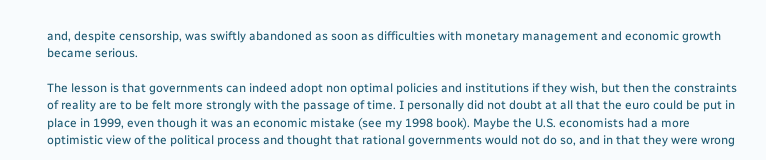and, despite censorship, was swiftly abandoned as soon as difficulties with monetary management and economic growth became serious.

The lesson is that governments can indeed adopt non optimal policies and institutions if they wish, but then the constraints of reality are to be felt more strongly with the passage of time. I personally did not doubt at all that the euro could be put in place in 1999, even though it was an economic mistake (see my 1998 book). Maybe the U.S. economists had a more optimistic view of the political process and thought that rational governments would not do so, and in that they were wrong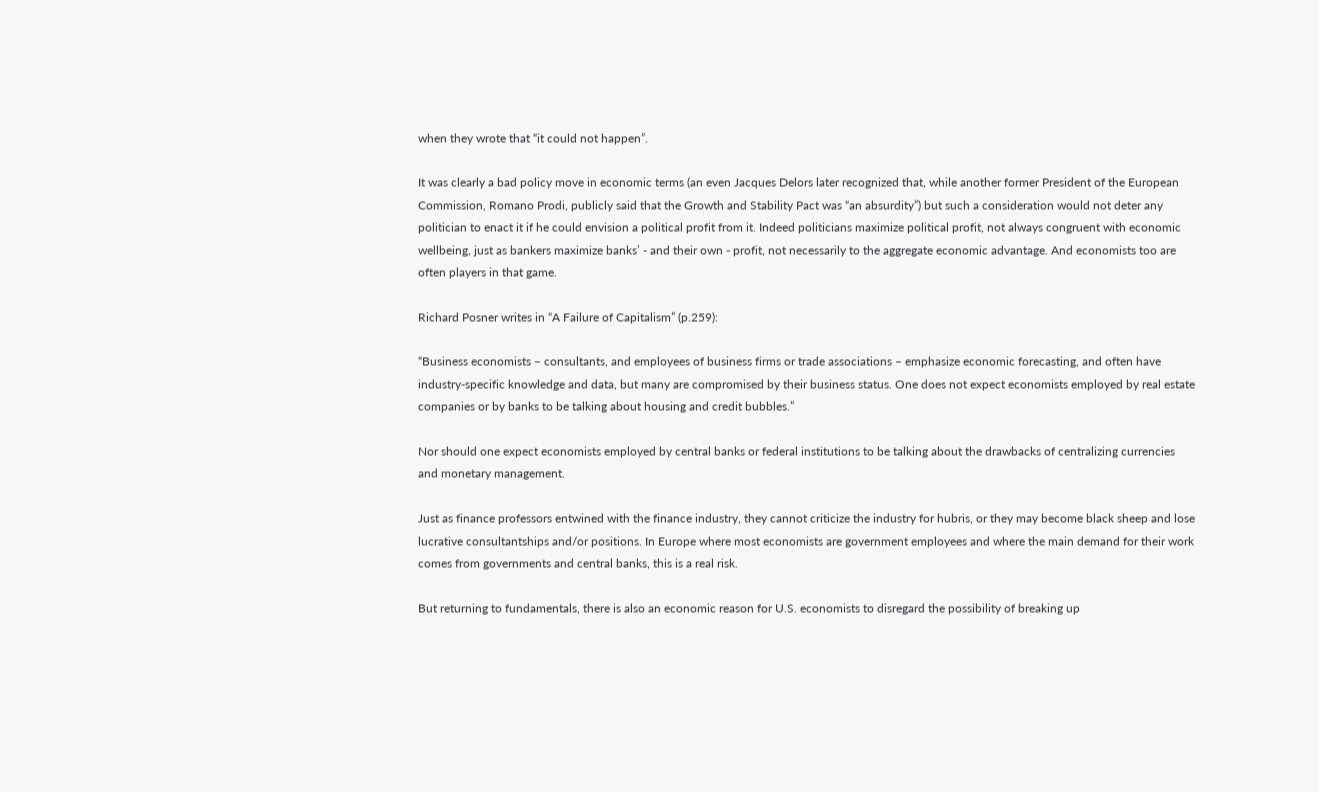when they wrote that “it could not happen”.

It was clearly a bad policy move in economic terms (an even Jacques Delors later recognized that, while another former President of the European Commission, Romano Prodi, publicly said that the Growth and Stability Pact was “an absurdity”) but such a consideration would not deter any politician to enact it if he could envision a political profit from it. Indeed politicians maximize political profit, not always congruent with economic wellbeing, just as bankers maximize banks’ - and their own - profit, not necessarily to the aggregate economic advantage. And economists too are often players in that game.

Richard Posner writes in “A Failure of Capitalism” (p.259):

“Business economists – consultants, and employees of business firms or trade associations – emphasize economic forecasting, and often have industry-specific knowledge and data, but many are compromised by their business status. One does not expect economists employed by real estate companies or by banks to be talking about housing and credit bubbles.”

Nor should one expect economists employed by central banks or federal institutions to be talking about the drawbacks of centralizing currencies and monetary management.

Just as finance professors entwined with the finance industry, they cannot criticize the industry for hubris, or they may become black sheep and lose lucrative consultantships and/or positions. In Europe where most economists are government employees and where the main demand for their work comes from governments and central banks, this is a real risk.

But returning to fundamentals, there is also an economic reason for U.S. economists to disregard the possibility of breaking up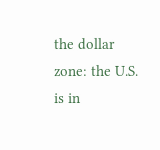the dollar zone: the U.S. is in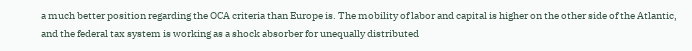a much better position regarding the OCA criteria than Europe is. The mobility of labor and capital is higher on the other side of the Atlantic, and the federal tax system is working as a shock absorber for unequally distributed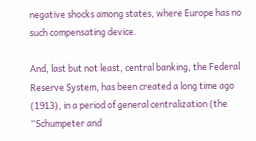negative shocks among states, where Europe has no such compensating device.

And, last but not least, central banking, the Federal Reserve System, has been created a long time ago (1913), in a period of general centralization (the “Schumpeter and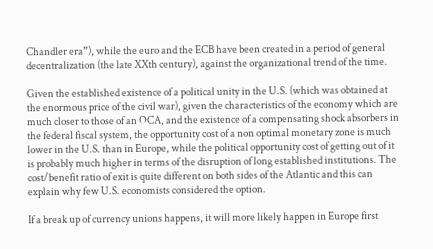Chandler era”), while the euro and the ECB have been created in a period of general decentralization (the late XXth century), against the organizational trend of the time.

Given the established existence of a political unity in the U.S. (which was obtained at the enormous price of the civil war), given the characteristics of the economy which are much closer to those of an OCA, and the existence of a compensating shock absorbers in the federal fiscal system, the opportunity cost of a non optimal monetary zone is much lower in the U.S. than in Europe, while the political opportunity cost of getting out of it is probably much higher in terms of the disruption of long established institutions. The cost/benefit ratio of exit is quite different on both sides of the Atlantic and this can explain why few U.S. economists considered the option.

If a break up of currency unions happens, it will more likely happen in Europe first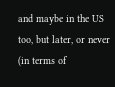and maybe in the US too, but later, or never (in terms of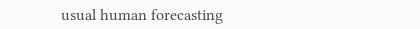usual human forecasting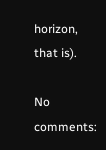horizon, that is).

No comments: